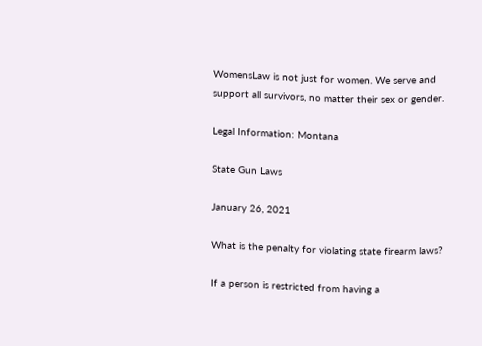WomensLaw is not just for women. We serve and support all survivors, no matter their sex or gender.

Legal Information: Montana

State Gun Laws

January 26, 2021

What is the penalty for violating state firearm laws?

If a person is restricted from having a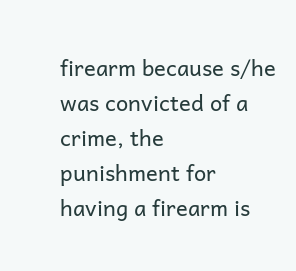firearm because s/he was convicted of a crime, the punishment for having a firearm is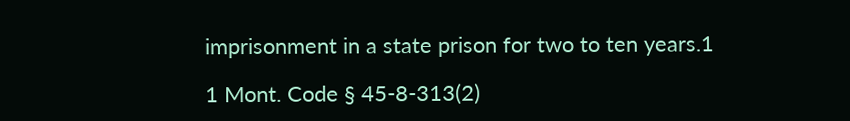imprisonment in a state prison for two to ten years.1

1 Mont. Code § 45-8-313(2)